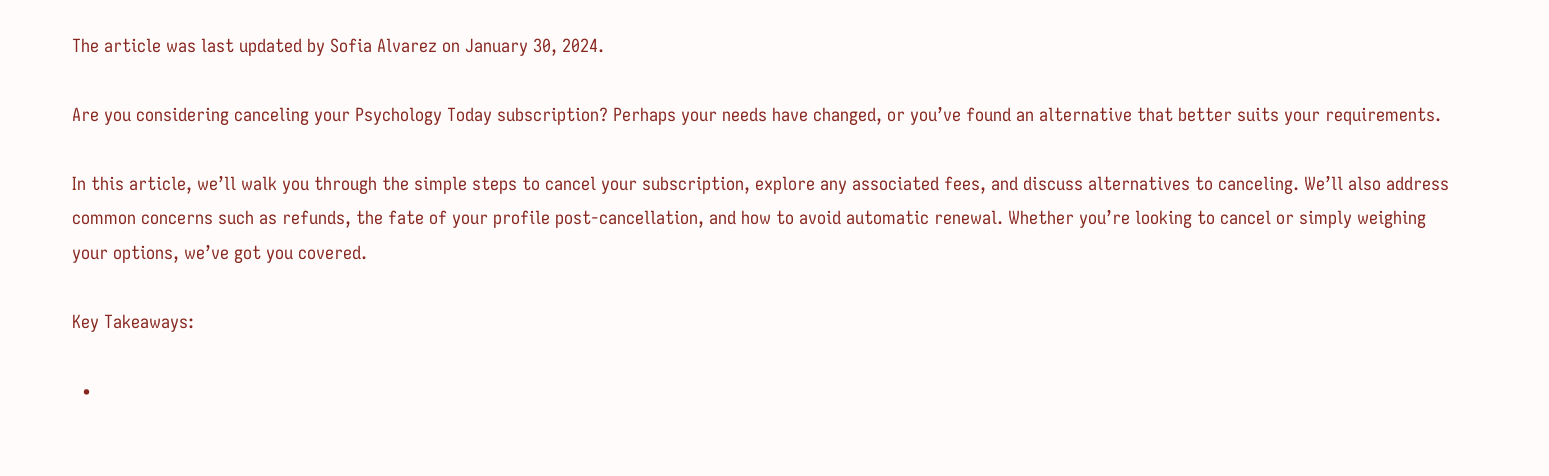The article was last updated by Sofia Alvarez on January 30, 2024.

Are you considering canceling your Psychology Today subscription? Perhaps your needs have changed, or you’ve found an alternative that better suits your requirements.

In this article, we’ll walk you through the simple steps to cancel your subscription, explore any associated fees, and discuss alternatives to canceling. We’ll also address common concerns such as refunds, the fate of your profile post-cancellation, and how to avoid automatic renewal. Whether you’re looking to cancel or simply weighing your options, we’ve got you covered.

Key Takeaways:

  •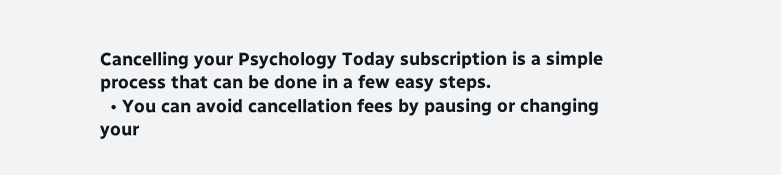Cancelling your Psychology Today subscription is a simple process that can be done in a few easy steps.
  • You can avoid cancellation fees by pausing or changing your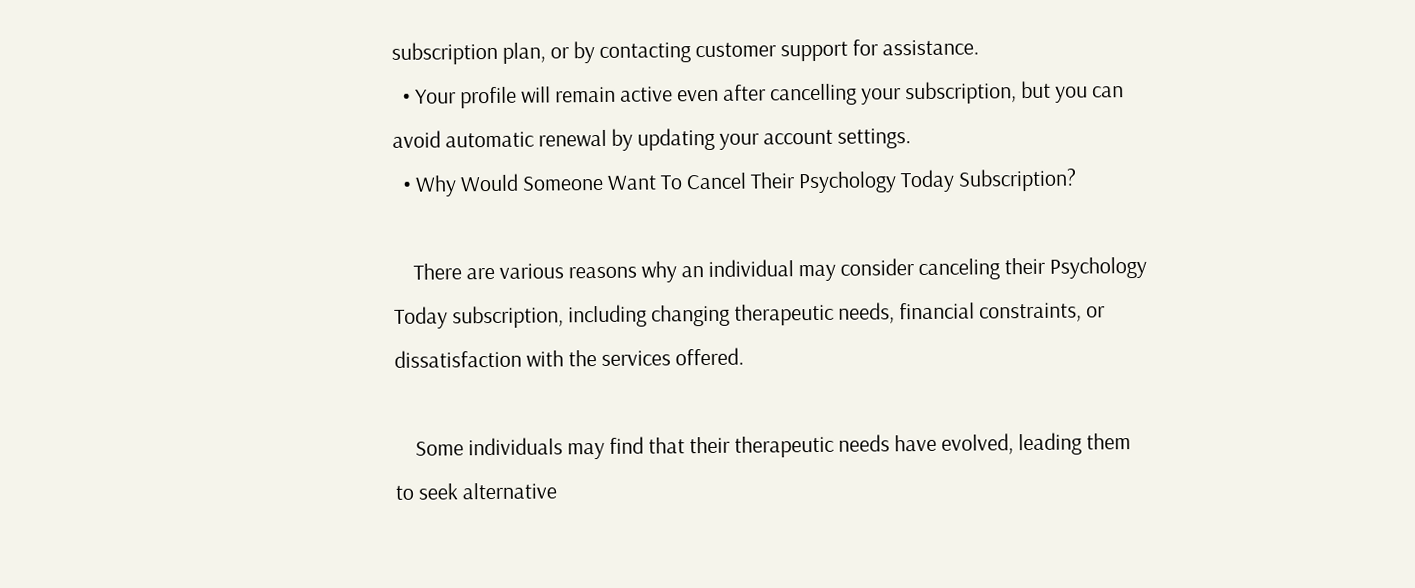subscription plan, or by contacting customer support for assistance.
  • Your profile will remain active even after cancelling your subscription, but you can avoid automatic renewal by updating your account settings.
  • Why Would Someone Want To Cancel Their Psychology Today Subscription?

    There are various reasons why an individual may consider canceling their Psychology Today subscription, including changing therapeutic needs, financial constraints, or dissatisfaction with the services offered.

    Some individuals may find that their therapeutic needs have evolved, leading them to seek alternative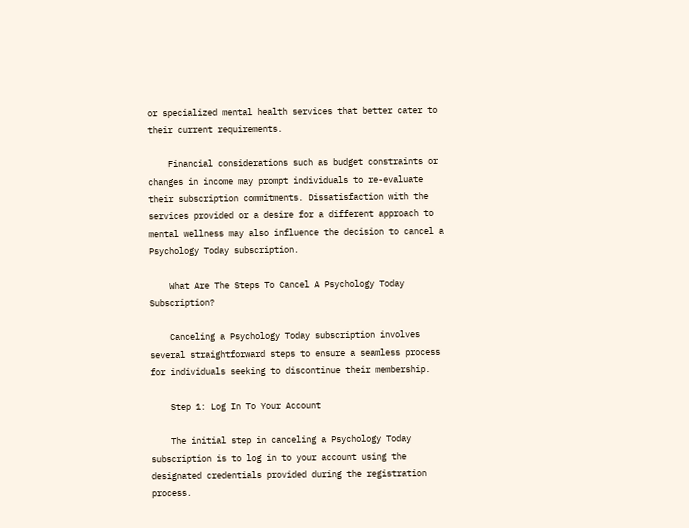or specialized mental health services that better cater to their current requirements.

    Financial considerations such as budget constraints or changes in income may prompt individuals to re-evaluate their subscription commitments. Dissatisfaction with the services provided or a desire for a different approach to mental wellness may also influence the decision to cancel a Psychology Today subscription.

    What Are The Steps To Cancel A Psychology Today Subscription?

    Canceling a Psychology Today subscription involves several straightforward steps to ensure a seamless process for individuals seeking to discontinue their membership.

    Step 1: Log In To Your Account

    The initial step in canceling a Psychology Today subscription is to log in to your account using the designated credentials provided during the registration process.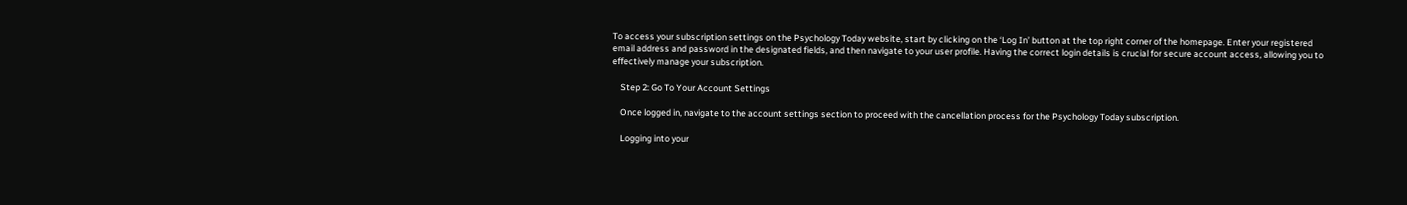To access your subscription settings on the Psychology Today website, start by clicking on the ‘Log In’ button at the top right corner of the homepage. Enter your registered email address and password in the designated fields, and then navigate to your user profile. Having the correct login details is crucial for secure account access, allowing you to effectively manage your subscription.

    Step 2: Go To Your Account Settings

    Once logged in, navigate to the account settings section to proceed with the cancellation process for the Psychology Today subscription.

    Logging into your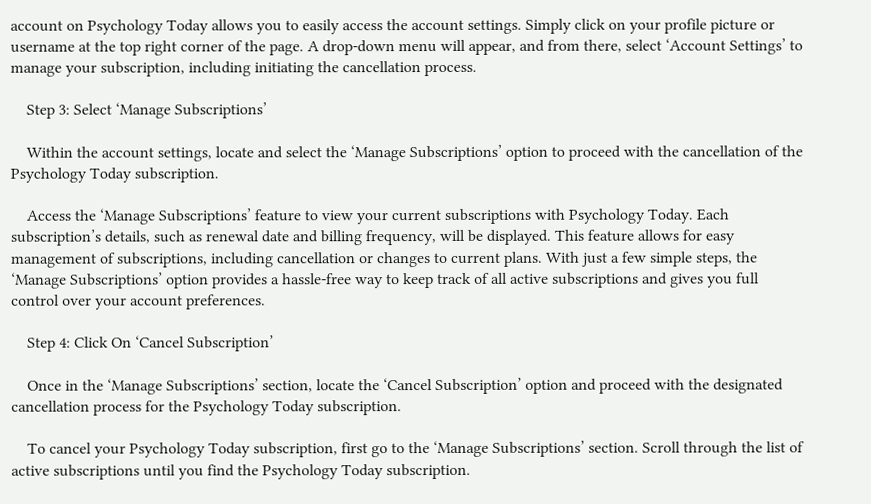account on Psychology Today allows you to easily access the account settings. Simply click on your profile picture or username at the top right corner of the page. A drop-down menu will appear, and from there, select ‘Account Settings’ to manage your subscription, including initiating the cancellation process.

    Step 3: Select ‘Manage Subscriptions’

    Within the account settings, locate and select the ‘Manage Subscriptions’ option to proceed with the cancellation of the Psychology Today subscription.

    Access the ‘Manage Subscriptions’ feature to view your current subscriptions with Psychology Today. Each subscription’s details, such as renewal date and billing frequency, will be displayed. This feature allows for easy management of subscriptions, including cancellation or changes to current plans. With just a few simple steps, the ‘Manage Subscriptions’ option provides a hassle-free way to keep track of all active subscriptions and gives you full control over your account preferences.

    Step 4: Click On ‘Cancel Subscription’

    Once in the ‘Manage Subscriptions’ section, locate the ‘Cancel Subscription’ option and proceed with the designated cancellation process for the Psychology Today subscription.

    To cancel your Psychology Today subscription, first go to the ‘Manage Subscriptions’ section. Scroll through the list of active subscriptions until you find the Psychology Today subscription.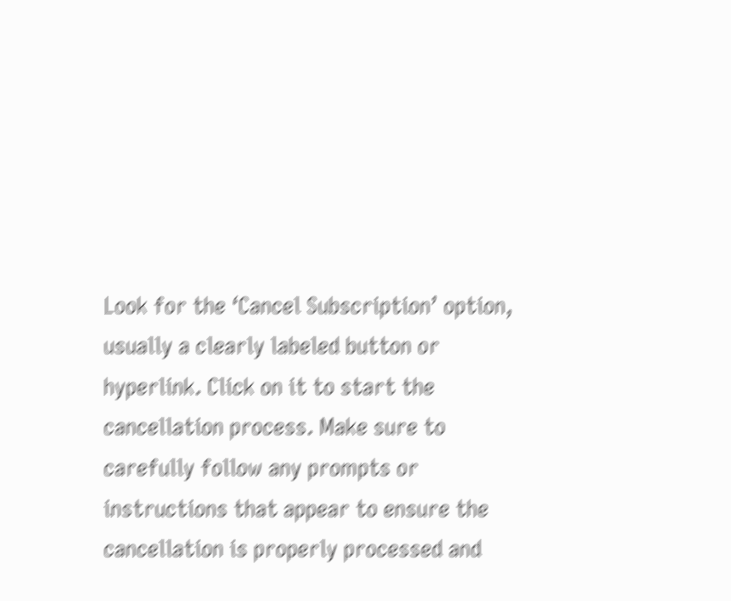Look for the ‘Cancel Subscription’ option, usually a clearly labeled button or hyperlink. Click on it to start the cancellation process. Make sure to carefully follow any prompts or instructions that appear to ensure the cancellation is properly processed and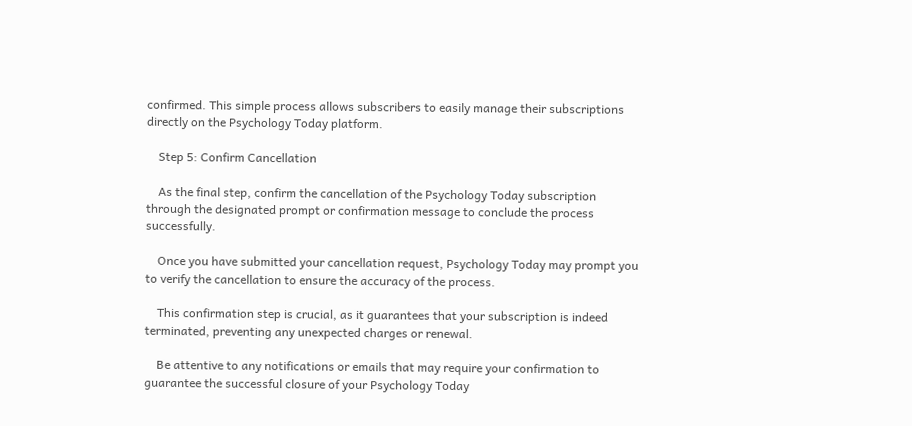confirmed. This simple process allows subscribers to easily manage their subscriptions directly on the Psychology Today platform.

    Step 5: Confirm Cancellation

    As the final step, confirm the cancellation of the Psychology Today subscription through the designated prompt or confirmation message to conclude the process successfully.

    Once you have submitted your cancellation request, Psychology Today may prompt you to verify the cancellation to ensure the accuracy of the process.

    This confirmation step is crucial, as it guarantees that your subscription is indeed terminated, preventing any unexpected charges or renewal.

    Be attentive to any notifications or emails that may require your confirmation to guarantee the successful closure of your Psychology Today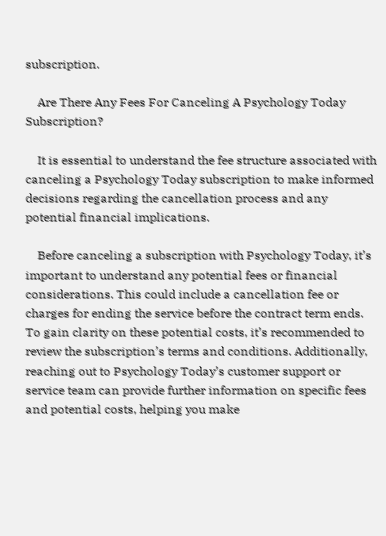subscription.

    Are There Any Fees For Canceling A Psychology Today Subscription?

    It is essential to understand the fee structure associated with canceling a Psychology Today subscription to make informed decisions regarding the cancellation process and any potential financial implications.

    Before canceling a subscription with Psychology Today, it’s important to understand any potential fees or financial considerations. This could include a cancellation fee or charges for ending the service before the contract term ends. To gain clarity on these potential costs, it’s recommended to review the subscription’s terms and conditions. Additionally, reaching out to Psychology Today’s customer support or service team can provide further information on specific fees and potential costs, helping you make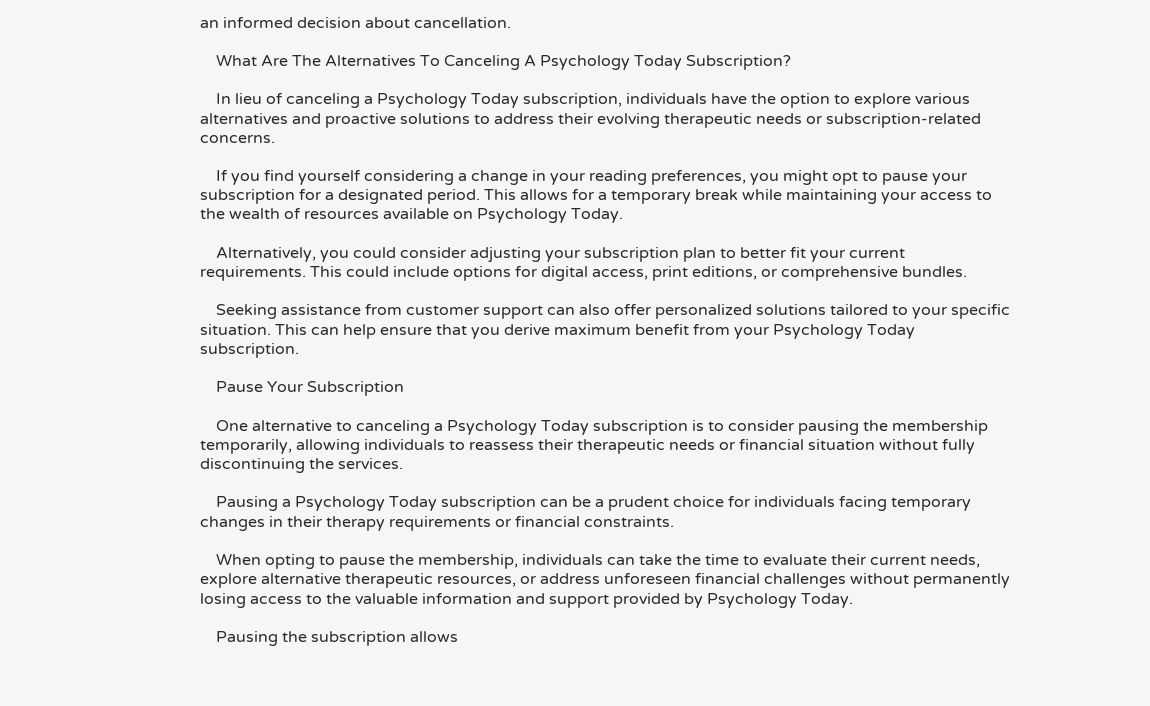an informed decision about cancellation.

    What Are The Alternatives To Canceling A Psychology Today Subscription?

    In lieu of canceling a Psychology Today subscription, individuals have the option to explore various alternatives and proactive solutions to address their evolving therapeutic needs or subscription-related concerns.

    If you find yourself considering a change in your reading preferences, you might opt to pause your subscription for a designated period. This allows for a temporary break while maintaining your access to the wealth of resources available on Psychology Today.

    Alternatively, you could consider adjusting your subscription plan to better fit your current requirements. This could include options for digital access, print editions, or comprehensive bundles.

    Seeking assistance from customer support can also offer personalized solutions tailored to your specific situation. This can help ensure that you derive maximum benefit from your Psychology Today subscription.

    Pause Your Subscription

    One alternative to canceling a Psychology Today subscription is to consider pausing the membership temporarily, allowing individuals to reassess their therapeutic needs or financial situation without fully discontinuing the services.

    Pausing a Psychology Today subscription can be a prudent choice for individuals facing temporary changes in their therapy requirements or financial constraints.

    When opting to pause the membership, individuals can take the time to evaluate their current needs, explore alternative therapeutic resources, or address unforeseen financial challenges without permanently losing access to the valuable information and support provided by Psychology Today.

    Pausing the subscription allows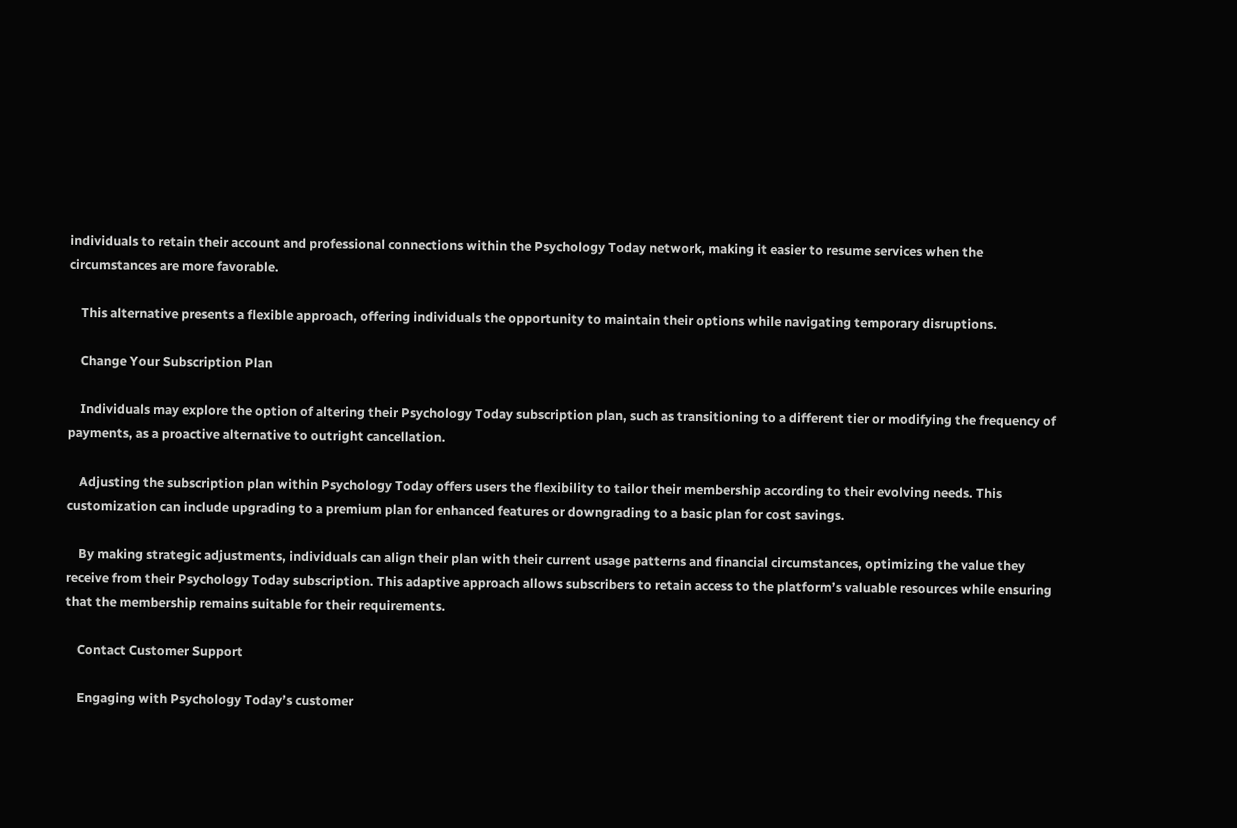individuals to retain their account and professional connections within the Psychology Today network, making it easier to resume services when the circumstances are more favorable.

    This alternative presents a flexible approach, offering individuals the opportunity to maintain their options while navigating temporary disruptions.

    Change Your Subscription Plan

    Individuals may explore the option of altering their Psychology Today subscription plan, such as transitioning to a different tier or modifying the frequency of payments, as a proactive alternative to outright cancellation.

    Adjusting the subscription plan within Psychology Today offers users the flexibility to tailor their membership according to their evolving needs. This customization can include upgrading to a premium plan for enhanced features or downgrading to a basic plan for cost savings.

    By making strategic adjustments, individuals can align their plan with their current usage patterns and financial circumstances, optimizing the value they receive from their Psychology Today subscription. This adaptive approach allows subscribers to retain access to the platform’s valuable resources while ensuring that the membership remains suitable for their requirements.

    Contact Customer Support

    Engaging with Psychology Today’s customer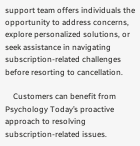support team offers individuals the opportunity to address concerns, explore personalized solutions, or seek assistance in navigating subscription-related challenges before resorting to cancellation.

    Customers can benefit from Psychology Today’s proactive approach to resolving subscription-related issues.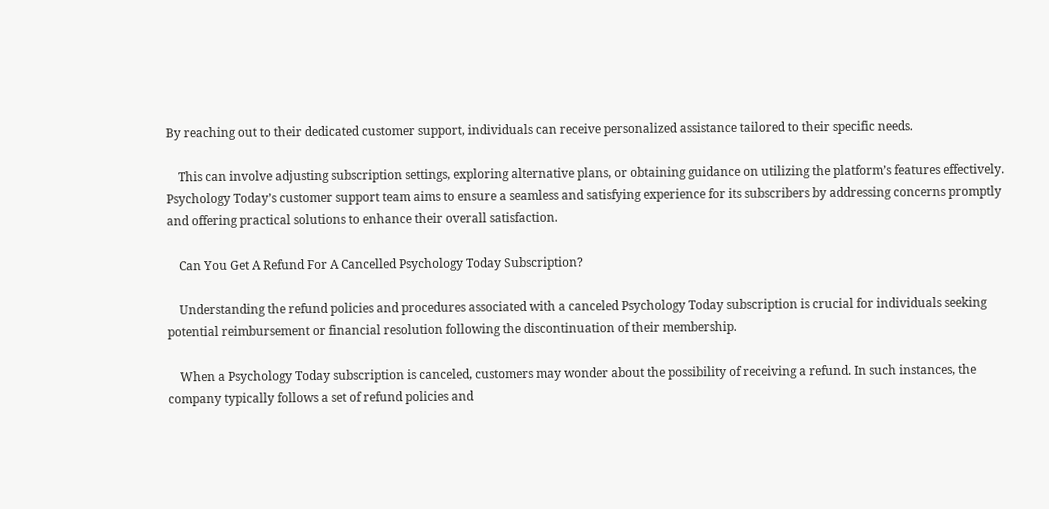By reaching out to their dedicated customer support, individuals can receive personalized assistance tailored to their specific needs.

    This can involve adjusting subscription settings, exploring alternative plans, or obtaining guidance on utilizing the platform’s features effectively. Psychology Today’s customer support team aims to ensure a seamless and satisfying experience for its subscribers by addressing concerns promptly and offering practical solutions to enhance their overall satisfaction.

    Can You Get A Refund For A Cancelled Psychology Today Subscription?

    Understanding the refund policies and procedures associated with a canceled Psychology Today subscription is crucial for individuals seeking potential reimbursement or financial resolution following the discontinuation of their membership.

    When a Psychology Today subscription is canceled, customers may wonder about the possibility of receiving a refund. In such instances, the company typically follows a set of refund policies and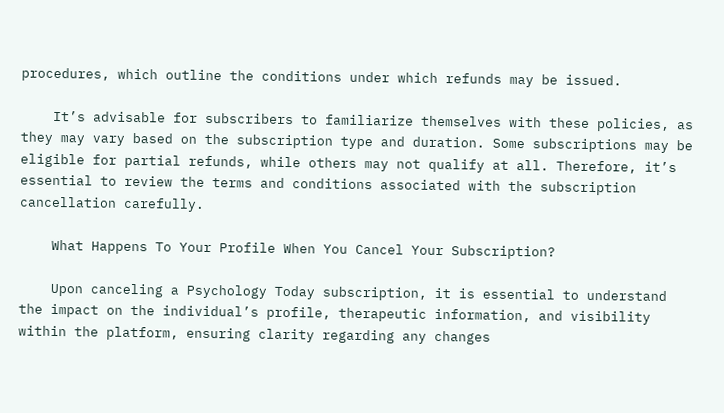procedures, which outline the conditions under which refunds may be issued.

    It’s advisable for subscribers to familiarize themselves with these policies, as they may vary based on the subscription type and duration. Some subscriptions may be eligible for partial refunds, while others may not qualify at all. Therefore, it’s essential to review the terms and conditions associated with the subscription cancellation carefully.

    What Happens To Your Profile When You Cancel Your Subscription?

    Upon canceling a Psychology Today subscription, it is essential to understand the impact on the individual’s profile, therapeutic information, and visibility within the platform, ensuring clarity regarding any changes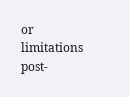or limitations post-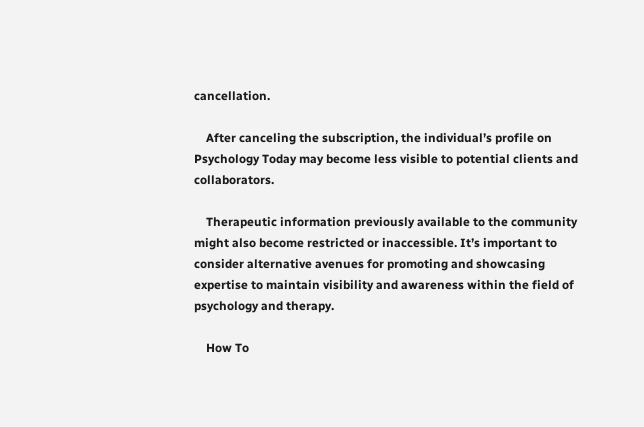cancellation.

    After canceling the subscription, the individual’s profile on Psychology Today may become less visible to potential clients and collaborators.

    Therapeutic information previously available to the community might also become restricted or inaccessible. It’s important to consider alternative avenues for promoting and showcasing expertise to maintain visibility and awareness within the field of psychology and therapy.

    How To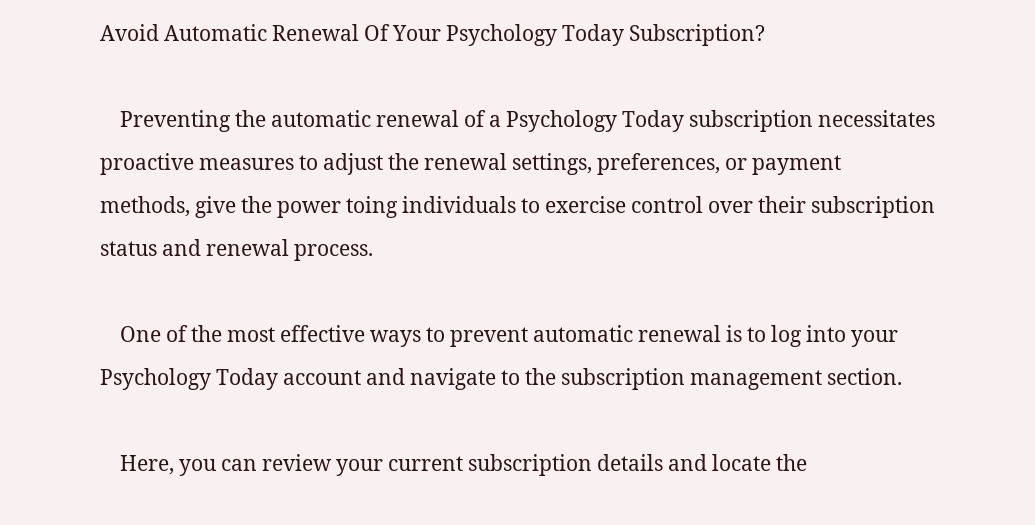Avoid Automatic Renewal Of Your Psychology Today Subscription?

    Preventing the automatic renewal of a Psychology Today subscription necessitates proactive measures to adjust the renewal settings, preferences, or payment methods, give the power toing individuals to exercise control over their subscription status and renewal process.

    One of the most effective ways to prevent automatic renewal is to log into your Psychology Today account and navigate to the subscription management section.

    Here, you can review your current subscription details and locate the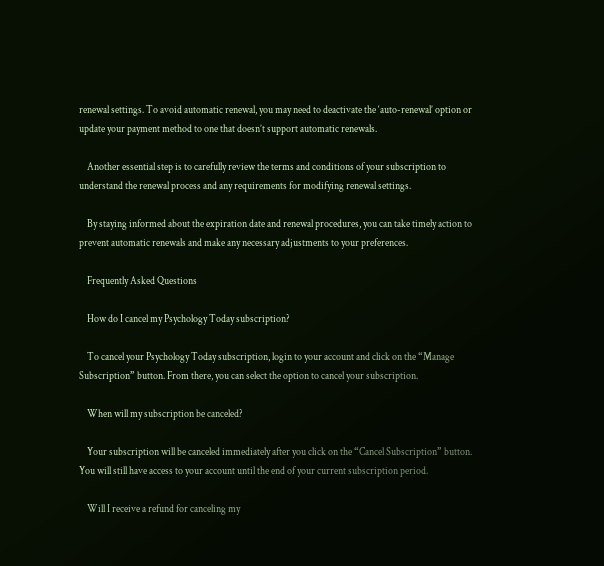renewal settings. To avoid automatic renewal, you may need to deactivate the ‘auto-renewal’ option or update your payment method to one that doesn’t support automatic renewals.

    Another essential step is to carefully review the terms and conditions of your subscription to understand the renewal process and any requirements for modifying renewal settings.

    By staying informed about the expiration date and renewal procedures, you can take timely action to prevent automatic renewals and make any necessary adjustments to your preferences.

    Frequently Asked Questions

    How do I cancel my Psychology Today subscription?

    To cancel your Psychology Today subscription, login to your account and click on the “Manage Subscription” button. From there, you can select the option to cancel your subscription.

    When will my subscription be canceled?

    Your subscription will be canceled immediately after you click on the “Cancel Subscription” button. You will still have access to your account until the end of your current subscription period.

    Will I receive a refund for canceling my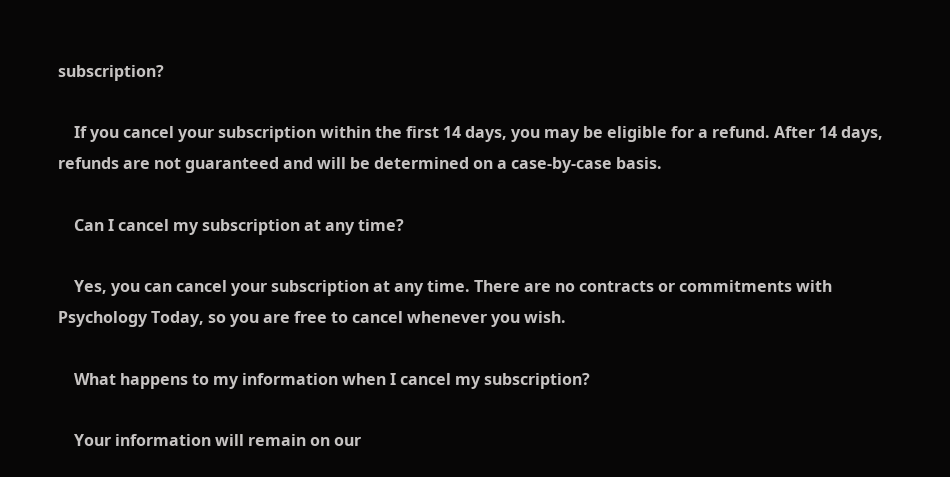subscription?

    If you cancel your subscription within the first 14 days, you may be eligible for a refund. After 14 days, refunds are not guaranteed and will be determined on a case-by-case basis.

    Can I cancel my subscription at any time?

    Yes, you can cancel your subscription at any time. There are no contracts or commitments with Psychology Today, so you are free to cancel whenever you wish.

    What happens to my information when I cancel my subscription?

    Your information will remain on our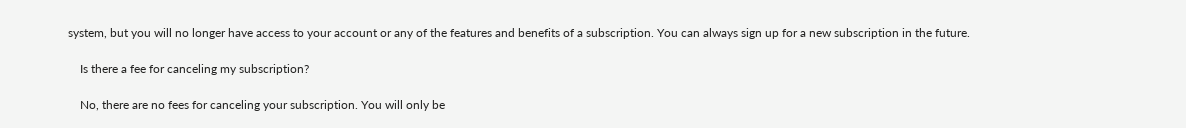system, but you will no longer have access to your account or any of the features and benefits of a subscription. You can always sign up for a new subscription in the future.

    Is there a fee for canceling my subscription?

    No, there are no fees for canceling your subscription. You will only be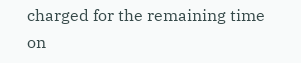charged for the remaining time on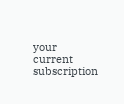your current subscription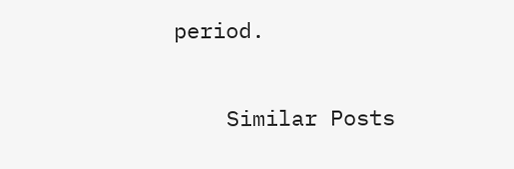period.

    Similar Posts